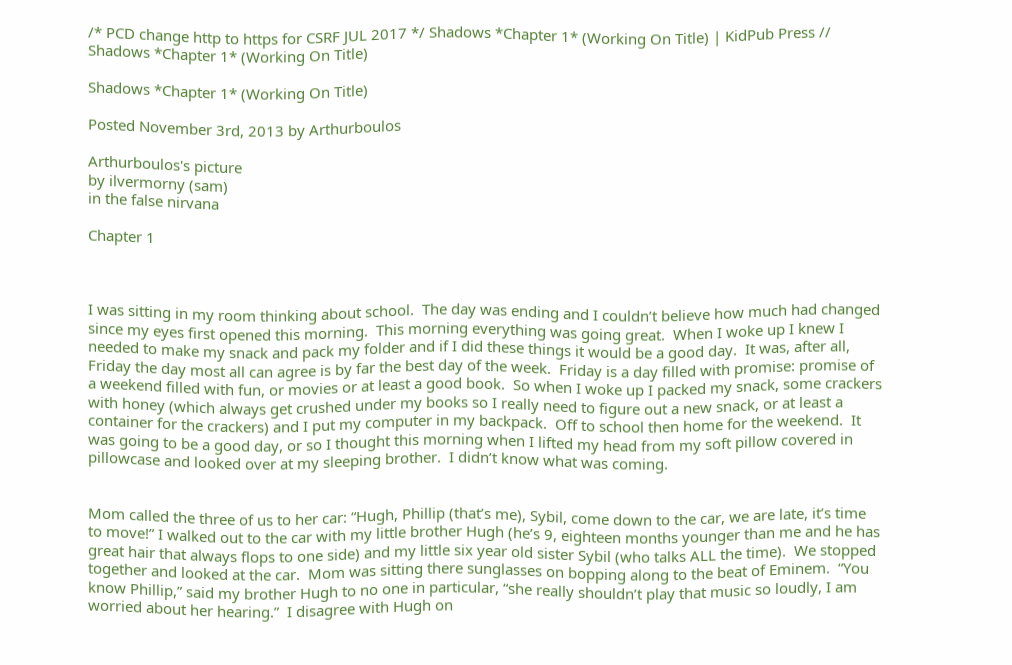/* PCD change http to https for CSRF JUL 2017 */ Shadows *Chapter 1* (Working On Title) | KidPub Press //
Shadows *Chapter 1* (Working On Title)

Shadows *Chapter 1* (Working On Title)

Posted November 3rd, 2013 by Arthurboulos

Arthurboulos's picture
by ilvermorny (sam)
in the false nirvana

Chapter 1



I was sitting in my room thinking about school.  The day was ending and I couldn’t believe how much had changed since my eyes first opened this morning.  This morning everything was going great.  When I woke up I knew I needed to make my snack and pack my folder and if I did these things it would be a good day.  It was, after all, Friday the day most all can agree is by far the best day of the week.  Friday is a day filled with promise: promise of a weekend filled with fun, or movies or at least a good book.  So when I woke up I packed my snack, some crackers with honey (which always get crushed under my books so I really need to figure out a new snack, or at least a container for the crackers) and I put my computer in my backpack.  Off to school then home for the weekend.  It was going to be a good day, or so I thought this morning when I lifted my head from my soft pillow covered in pillowcase and looked over at my sleeping brother.  I didn’t know what was coming.


Mom called the three of us to her car: “Hugh, Phillip (that’s me), Sybil, come down to the car, we are late, it’s time to move!” I walked out to the car with my little brother Hugh (he’s 9, eighteen months younger than me and he has great hair that always flops to one side) and my little six year old sister Sybil (who talks ALL the time).  We stopped together and looked at the car.  Mom was sitting there sunglasses on bopping along to the beat of Eminem.  “You know Phillip,” said my brother Hugh to no one in particular, “she really shouldn’t play that music so loudly, I am worried about her hearing.”  I disagree with Hugh on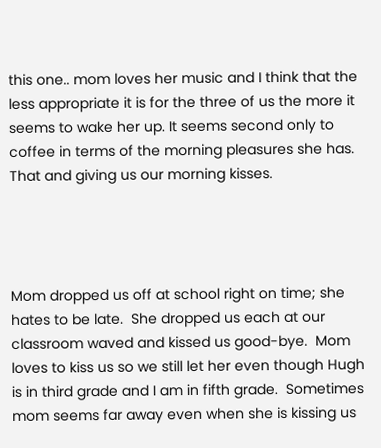this one.. mom loves her music and I think that the less appropriate it is for the three of us the more it seems to wake her up. It seems second only to coffee in terms of the morning pleasures she has.  That and giving us our morning kisses.




Mom dropped us off at school right on time; she hates to be late.  She dropped us each at our classroom waved and kissed us good-bye.  Mom loves to kiss us so we still let her even though Hugh is in third grade and I am in fifth grade.  Sometimes mom seems far away even when she is kissing us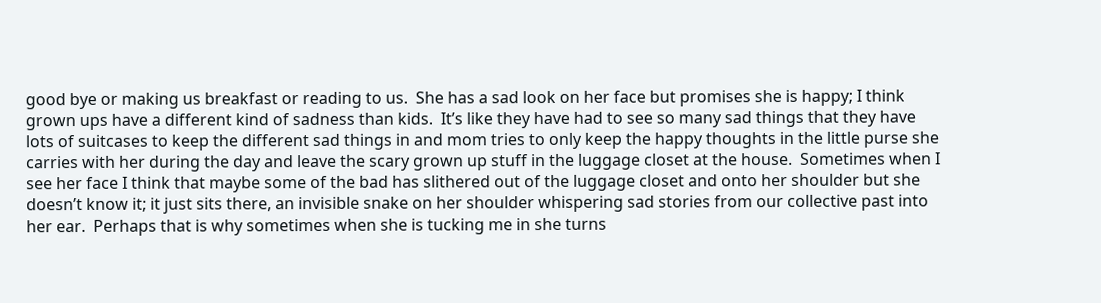good bye or making us breakfast or reading to us.  She has a sad look on her face but promises she is happy; I think grown ups have a different kind of sadness than kids.  It’s like they have had to see so many sad things that they have lots of suitcases to keep the different sad things in and mom tries to only keep the happy thoughts in the little purse she carries with her during the day and leave the scary grown up stuff in the luggage closet at the house.  Sometimes when I see her face I think that maybe some of the bad has slithered out of the luggage closet and onto her shoulder but she doesn’t know it; it just sits there, an invisible snake on her shoulder whispering sad stories from our collective past into her ear.  Perhaps that is why sometimes when she is tucking me in she turns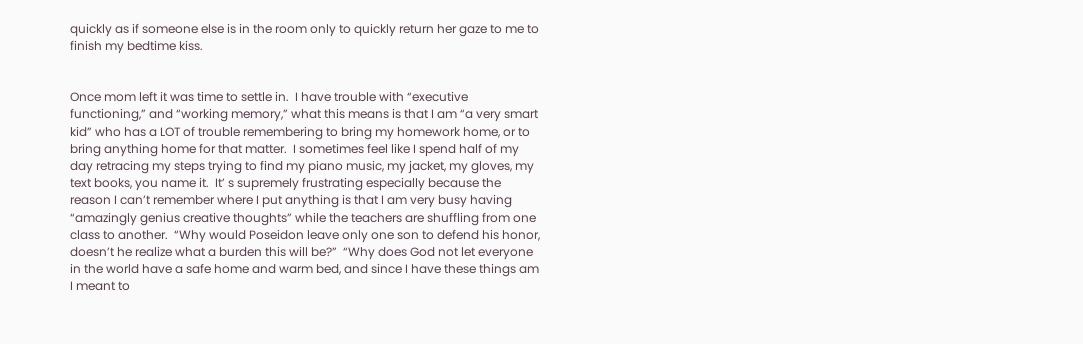quickly as if someone else is in the room only to quickly return her gaze to me to finish my bedtime kiss.


Once mom left it was time to settle in.  I have trouble with “executive functioning,” and “working memory,” what this means is that I am “a very smart kid” who has a LOT of trouble remembering to bring my homework home, or to bring anything home for that matter.  I sometimes feel like I spend half of my day retracing my steps trying to find my piano music, my jacket, my gloves, my text books, you name it.  It’ s supremely frustrating especially because the reason I can’t remember where I put anything is that I am very busy having “amazingly genius creative thoughts” while the teachers are shuffling from one class to another.  “Why would Poseidon leave only one son to defend his honor, doesn’t he realize what a burden this will be?”  “Why does God not let everyone in the world have a safe home and warm bed, and since I have these things am I meant to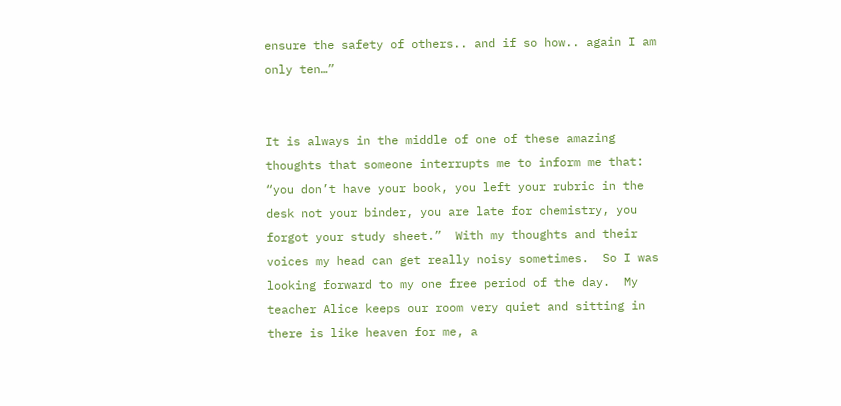ensure the safety of others.. and if so how.. again I am only ten…”


It is always in the middle of one of these amazing thoughts that someone interrupts me to inform me that: “you don’t have your book, you left your rubric in the desk not your binder, you are late for chemistry, you forgot your study sheet.”  With my thoughts and their voices my head can get really noisy sometimes.  So I was looking forward to my one free period of the day.  My teacher Alice keeps our room very quiet and sitting in there is like heaven for me, a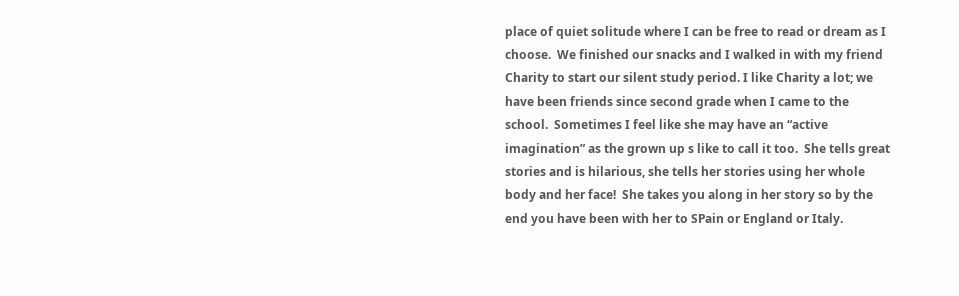place of quiet solitude where I can be free to read or dream as I choose.  We finished our snacks and I walked in with my friend Charity to start our silent study period. I like Charity a lot; we have been friends since second grade when I came to the school.  Sometimes I feel like she may have an “active imagination” as the grown up s like to call it too.  She tells great stories and is hilarious, she tells her stories using her whole body and her face!  She takes you along in her story so by the end you have been with her to SPain or England or Italy.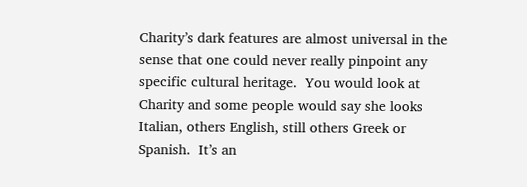Charity’s dark features are almost universal in the sense that one could never really pinpoint any specific cultural heritage.  You would look at Charity and some people would say she looks Italian, others English, still others Greek or Spanish.  It’s an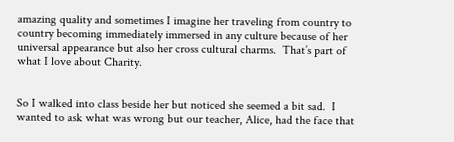amazing quality and sometimes I imagine her traveling from country to country becoming immediately immersed in any culture because of her universal appearance but also her cross cultural charms.  That’s part of what I love about Charity.


So I walked into class beside her but noticed she seemed a bit sad.  I wanted to ask what was wrong but our teacher, Alice, had the face that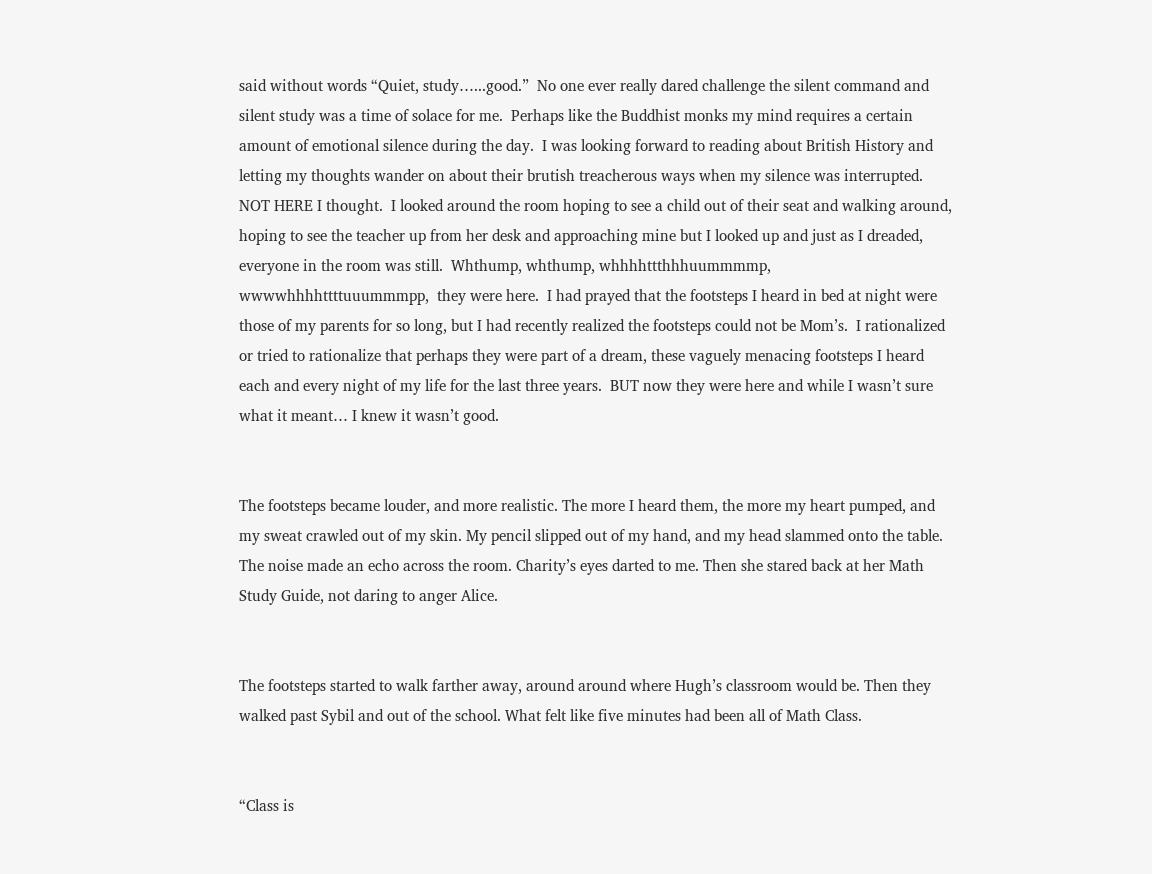said without words “Quiet, study…...good.”  No one ever really dared challenge the silent command and silent study was a time of solace for me.  Perhaps like the Buddhist monks my mind requires a certain amount of emotional silence during the day.  I was looking forward to reading about British History and letting my thoughts wander on about their brutish treacherous ways when my silence was interrupted.  NOT HERE I thought.  I looked around the room hoping to see a child out of their seat and walking around, hoping to see the teacher up from her desk and approaching mine but I looked up and just as I dreaded, everyone in the room was still.  Whthump, whthump, whhhhttthhhuummmmp, wwwwhhhhttttuuummmpp,  they were here.  I had prayed that the footsteps I heard in bed at night were those of my parents for so long, but I had recently realized the footsteps could not be Mom’s.  I rationalized or tried to rationalize that perhaps they were part of a dream, these vaguely menacing footsteps I heard each and every night of my life for the last three years.  BUT now they were here and while I wasn’t sure what it meant… I knew it wasn’t good.


The footsteps became louder, and more realistic. The more I heard them, the more my heart pumped, and my sweat crawled out of my skin. My pencil slipped out of my hand, and my head slammed onto the table. The noise made an echo across the room. Charity’s eyes darted to me. Then she stared back at her Math Study Guide, not daring to anger Alice.


The footsteps started to walk farther away, around around where Hugh’s classroom would be. Then they walked past Sybil and out of the school. What felt like five minutes had been all of Math Class.


“Class is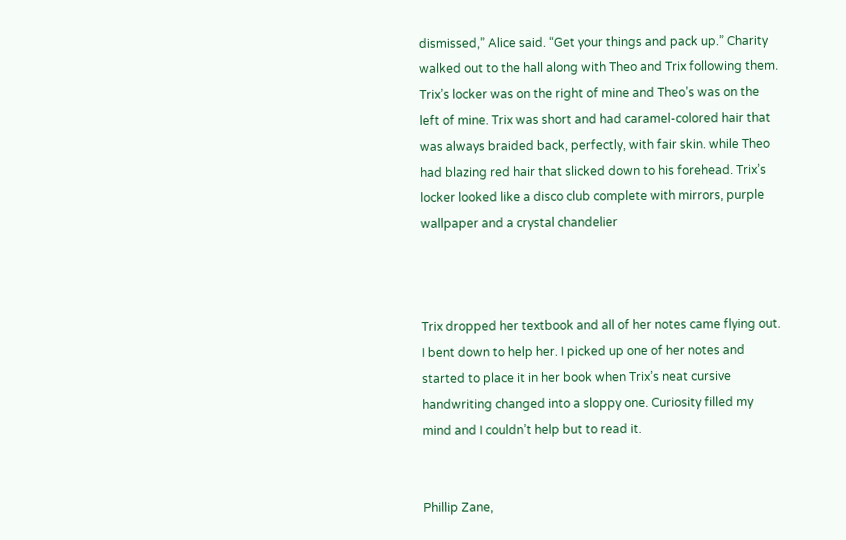dismissed,” Alice said. “Get your things and pack up.” Charity walked out to the hall along with Theo and Trix following them. Trix’s locker was on the right of mine and Theo’s was on the left of mine. Trix was short and had caramel-colored hair that was always braided back, perfectly, with fair skin. while Theo had blazing red hair that slicked down to his forehead. Trix’s locker looked like a disco club complete with mirrors, purple wallpaper and a crystal chandelier



Trix dropped her textbook and all of her notes came flying out. I bent down to help her. I picked up one of her notes and started to place it in her book when Trix’s neat cursive handwriting changed into a sloppy one. Curiosity filled my mind and I couldn’t help but to read it.


Phillip Zane,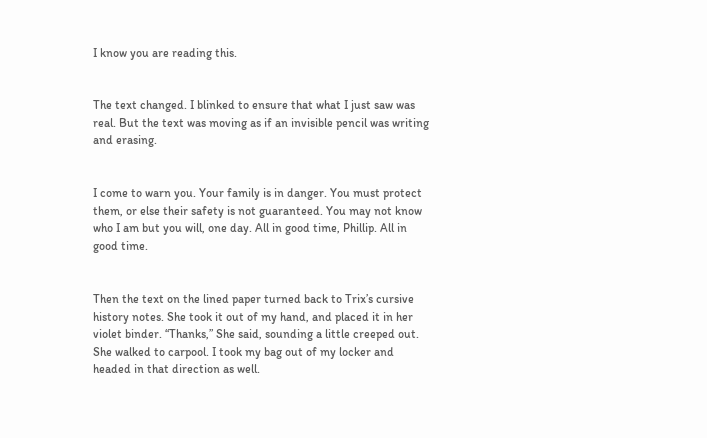I know you are reading this.


The text changed. I blinked to ensure that what I just saw was real. But the text was moving as if an invisible pencil was writing and erasing.


I come to warn you. Your family is in danger. You must protect them, or else their safety is not guaranteed. You may not know who I am but you will, one day. All in good time, Phillip. All in good time.


Then the text on the lined paper turned back to Trix’s cursive history notes. She took it out of my hand, and placed it in her violet binder. “Thanks,” She said, sounding a little creeped out. She walked to carpool. I took my bag out of my locker and headed in that direction as well.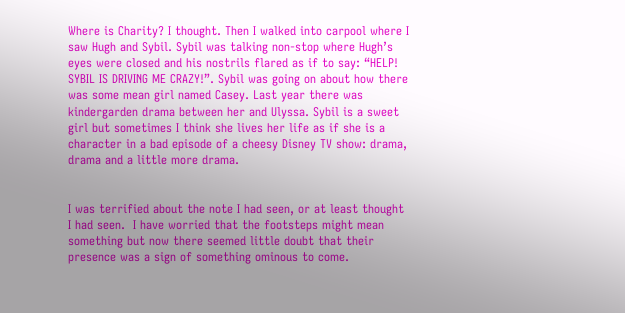Where is Charity? I thought. Then I walked into carpool where I saw Hugh and Sybil. Sybil was talking non-stop where Hugh’s eyes were closed and his nostrils flared as if to say: “HELP! SYBIL IS DRIVING ME CRAZY!”. Sybil was going on about how there was some mean girl named Casey. Last year there was kindergarden drama between her and Ulyssa. Sybil is a sweet girl but sometimes I think she lives her life as if she is a character in a bad episode of a cheesy Disney TV show: drama, drama and a little more drama.


I was terrified about the note I had seen, or at least thought I had seen.  I have worried that the footsteps might mean something but now there seemed little doubt that their presence was a sign of something ominous to come.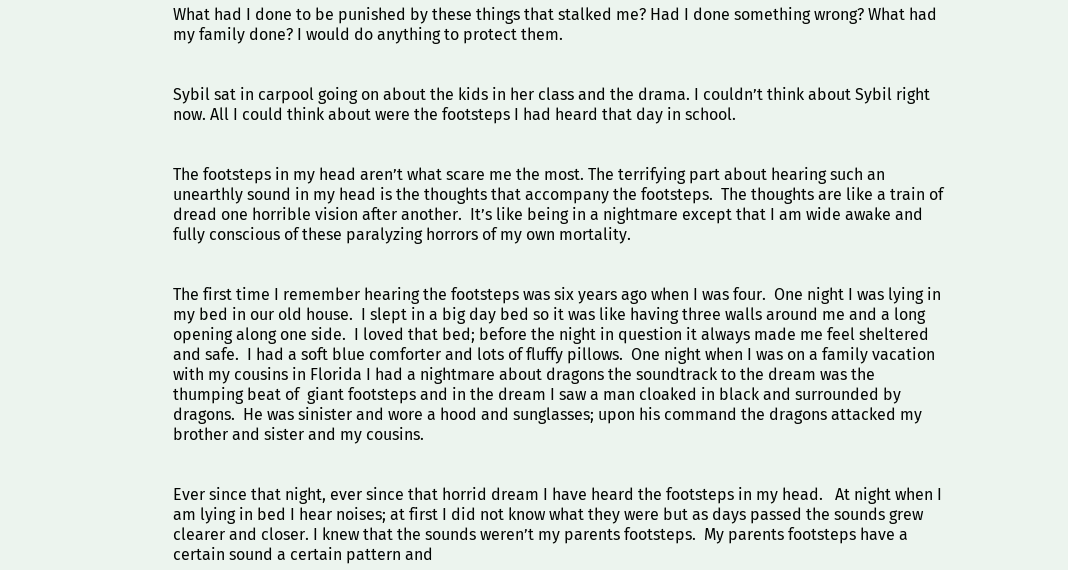What had I done to be punished by these things that stalked me? Had I done something wrong? What had my family done? I would do anything to protect them.


Sybil sat in carpool going on about the kids in her class and the drama. I couldn’t think about Sybil right now. All I could think about were the footsteps I had heard that day in school.


The footsteps in my head aren’t what scare me the most. The terrifying part about hearing such an unearthly sound in my head is the thoughts that accompany the footsteps.  The thoughts are like a train of dread one horrible vision after another.  It’s like being in a nightmare except that I am wide awake and fully conscious of these paralyzing horrors of my own mortality.


The first time I remember hearing the footsteps was six years ago when I was four.  One night I was lying in my bed in our old house.  I slept in a big day bed so it was like having three walls around me and a long opening along one side.  I loved that bed; before the night in question it always made me feel sheltered and safe.  I had a soft blue comforter and lots of fluffy pillows.  One night when I was on a family vacation with my cousins in Florida I had a nightmare about dragons the soundtrack to the dream was the thumping beat of  giant footsteps and in the dream I saw a man cloaked in black and surrounded by dragons.  He was sinister and wore a hood and sunglasses; upon his command the dragons attacked my brother and sister and my cousins.


Ever since that night, ever since that horrid dream I have heard the footsteps in my head.   At night when I am lying in bed I hear noises; at first I did not know what they were but as days passed the sounds grew clearer and closer. I knew that the sounds weren’t my parents footsteps.  My parents footsteps have a certain sound a certain pattern and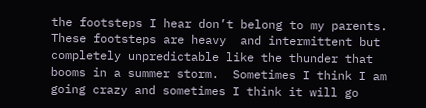the footsteps I hear don’t belong to my parents.  These footsteps are heavy  and intermittent but completely unpredictable like the thunder that booms in a summer storm.  Sometimes I think I am going crazy and sometimes I think it will go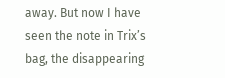away. But now I have seen the note in Trix’s bag, the disappearing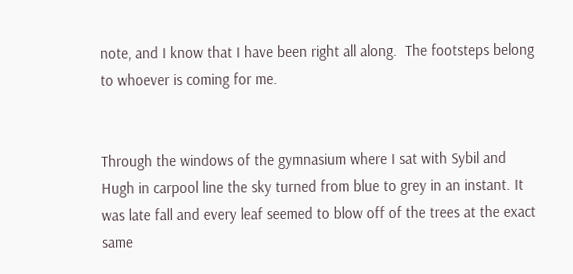note, and I know that I have been right all along.  The footsteps belong to whoever is coming for me.


Through the windows of the gymnasium where I sat with Sybil and Hugh in carpool line the sky turned from blue to grey in an instant. It was late fall and every leaf seemed to blow off of the trees at the exact same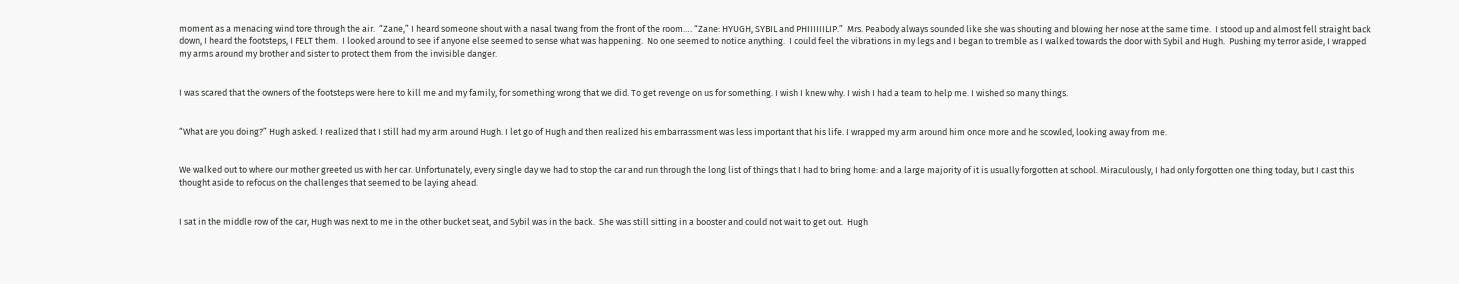moment as a menacing wind tore through the air.  “Zane,” I heard someone shout with a nasal twang from the front of the room…. “Zane: HYUGH, SYBIL and PHIIIIIILIP.”  Mrs. Peabody always sounded like she was shouting and blowing her nose at the same time.  I stood up and almost fell straight back down, I heard the footsteps, I FELT them.  I looked around to see if anyone else seemed to sense what was happening.  No one seemed to notice anything.  I could feel the vibrations in my legs and I began to tremble as I walked towards the door with Sybil and Hugh.  Pushing my terror aside, I wrapped my arms around my brother and sister to protect them from the invisible danger.


I was scared that the owners of the footsteps were here to kill me and my family, for something wrong that we did. To get revenge on us for something. I wish I knew why. I wish I had a team to help me. I wished so many things.


“What are you doing?” Hugh asked. I realized that I still had my arm around Hugh. I let go of Hugh and then realized his embarrassment was less important that his life. I wrapped my arm around him once more and he scowled, looking away from me.


We walked out to where our mother greeted us with her car. Unfortunately, every single day we had to stop the car and run through the long list of things that I had to bring home: and a large majority of it is usually forgotten at school. Miraculously, I had only forgotten one thing today, but I cast this thought aside to refocus on the challenges that seemed to be laying ahead.


I sat in the middle row of the car, Hugh was next to me in the other bucket seat, and Sybil was in the back.  She was still sitting in a booster and could not wait to get out.  Hugh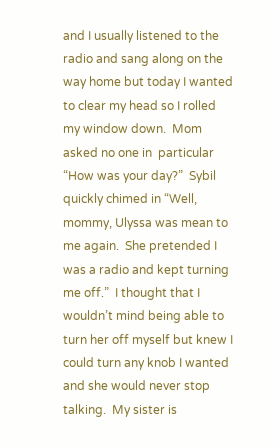and I usually listened to the radio and sang along on the way home but today I wanted to clear my head so I rolled my window down.  Mom asked no one in  particular “How was your day?”  Sybil quickly chimed in “Well, mommy, Ulyssa was mean to me again.  She pretended I was a radio and kept turning me off.”  I thought that I wouldn’t mind being able to turn her off myself but knew I could turn any knob I wanted and she would never stop talking.  My sister is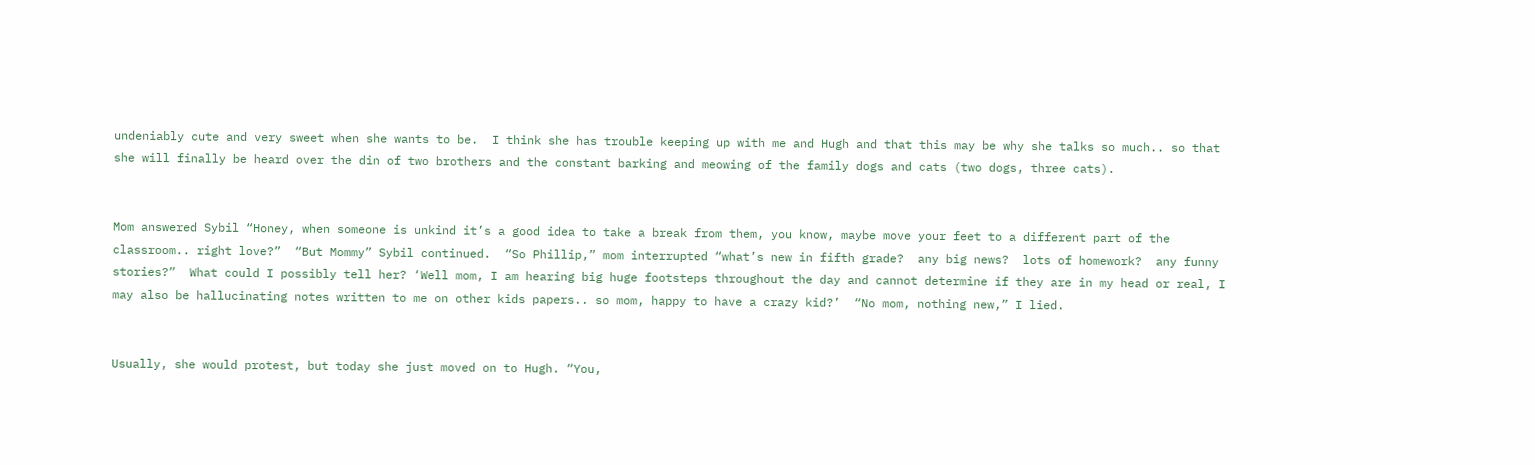undeniably cute and very sweet when she wants to be.  I think she has trouble keeping up with me and Hugh and that this may be why she talks so much.. so that she will finally be heard over the din of two brothers and the constant barking and meowing of the family dogs and cats (two dogs, three cats).


Mom answered Sybil “Honey, when someone is unkind it’s a good idea to take a break from them, you know, maybe move your feet to a different part of the classroom.. right love?”  “But Mommy” Sybil continued.  “So Phillip,” mom interrupted “what’s new in fifth grade?  any big news?  lots of homework?  any funny stories?”  What could I possibly tell her? ‘Well mom, I am hearing big huge footsteps throughout the day and cannot determine if they are in my head or real, I may also be hallucinating notes written to me on other kids papers.. so mom, happy to have a crazy kid?’  “No mom, nothing new,” I lied.


Usually, she would protest, but today she just moved on to Hugh. “You,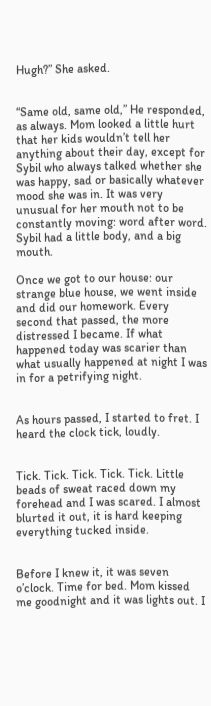Hugh?” She asked.


“Same old, same old,” He responded, as always. Mom looked a little hurt that her kids wouldn’t tell her anything about their day, except for Sybil who always talked whether she was happy, sad or basically whatever mood she was in. It was very unusual for her mouth not to be constantly moving: word after word. Sybil had a little body, and a big mouth.

Once we got to our house: our strange blue house, we went inside and did our homework. Every second that passed, the more distressed I became. If what happened today was scarier than what usually happened at night I was in for a petrifying night.


As hours passed, I started to fret. I heard the clock tick, loudly.


Tick. Tick. Tick. Tick. Tick. Little beads of sweat raced down my forehead and I was scared. I almost blurted it out, it is hard keeping everything tucked inside.


Before I knew it, it was seven o’clock. Time for bed. Mom kissed me goodnight and it was lights out. I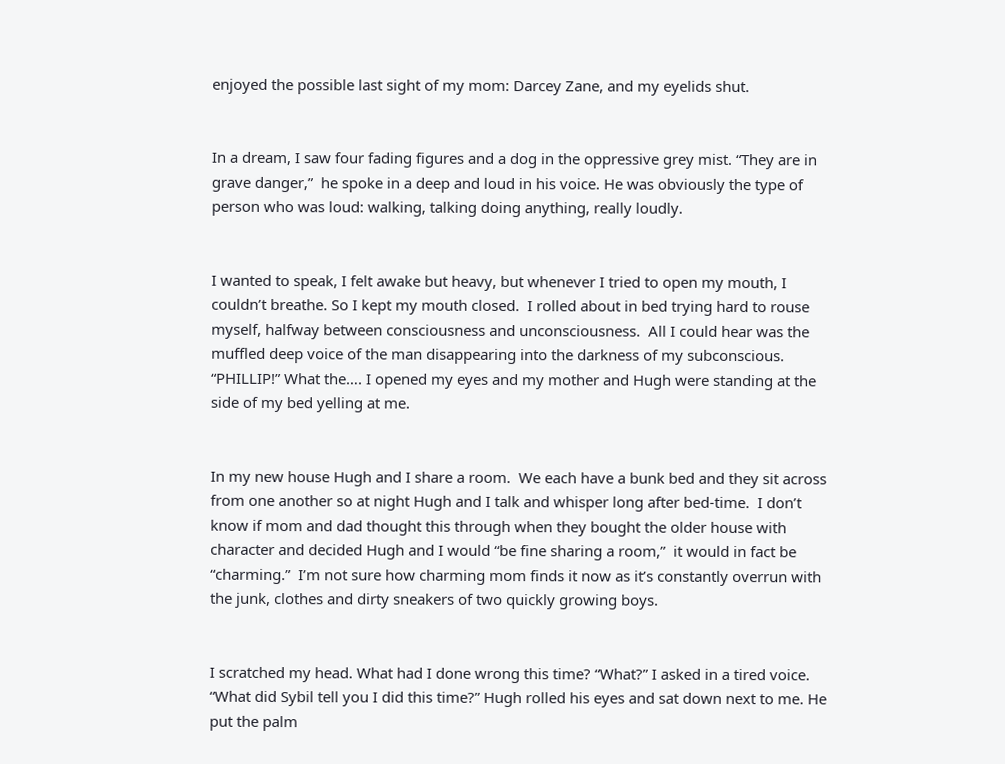enjoyed the possible last sight of my mom: Darcey Zane, and my eyelids shut.


In a dream, I saw four fading figures and a dog in the oppressive grey mist. “They are in grave danger,”  he spoke in a deep and loud in his voice. He was obviously the type of person who was loud: walking, talking doing anything, really loudly.


I wanted to speak, I felt awake but heavy, but whenever I tried to open my mouth, I couldn’t breathe. So I kept my mouth closed.  I rolled about in bed trying hard to rouse myself, halfway between consciousness and unconsciousness.  All I could hear was the muffled deep voice of the man disappearing into the darkness of my subconscious.  “PHILLIP!” What the…. I opened my eyes and my mother and Hugh were standing at the side of my bed yelling at me.


In my new house Hugh and I share a room.  We each have a bunk bed and they sit across from one another so at night Hugh and I talk and whisper long after bed-time.  I don’t know if mom and dad thought this through when they bought the older house with character and decided Hugh and I would “be fine sharing a room,”  it would in fact be “charming.”  I’m not sure how charming mom finds it now as it’s constantly overrun with the junk, clothes and dirty sneakers of two quickly growing boys.


I scratched my head. What had I done wrong this time? “What?” I asked in a tired voice. “What did Sybil tell you I did this time?” Hugh rolled his eyes and sat down next to me. He put the palm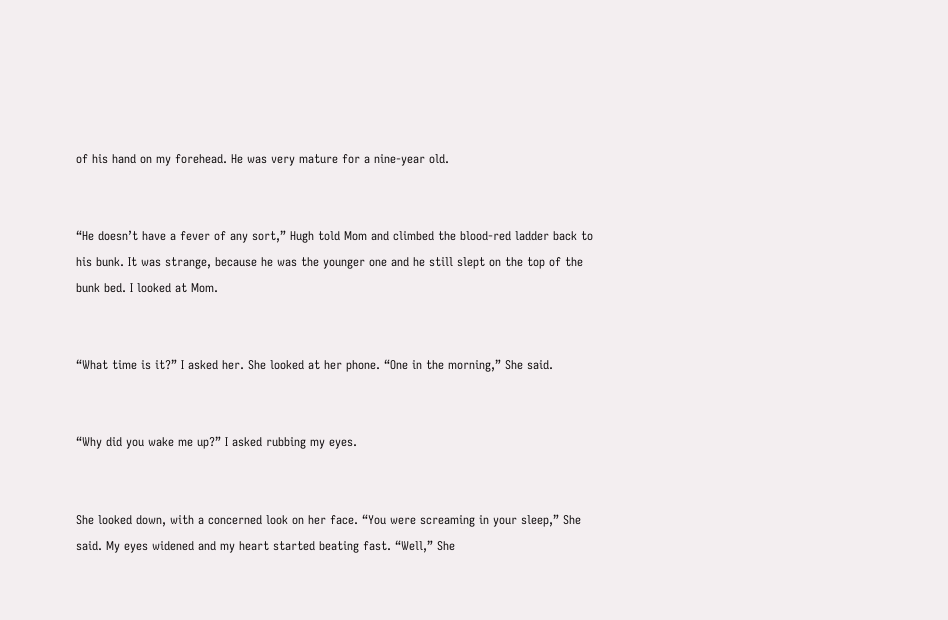of his hand on my forehead. He was very mature for a nine-year old.


“He doesn’t have a fever of any sort,” Hugh told Mom and climbed the blood-red ladder back to his bunk. It was strange, because he was the younger one and he still slept on the top of the bunk bed. I looked at Mom.


“What time is it?” I asked her. She looked at her phone. “One in the morning,” She said.


“Why did you wake me up?” I asked rubbing my eyes.


She looked down, with a concerned look on her face. “You were screaming in your sleep,” She said. My eyes widened and my heart started beating fast. “Well,” She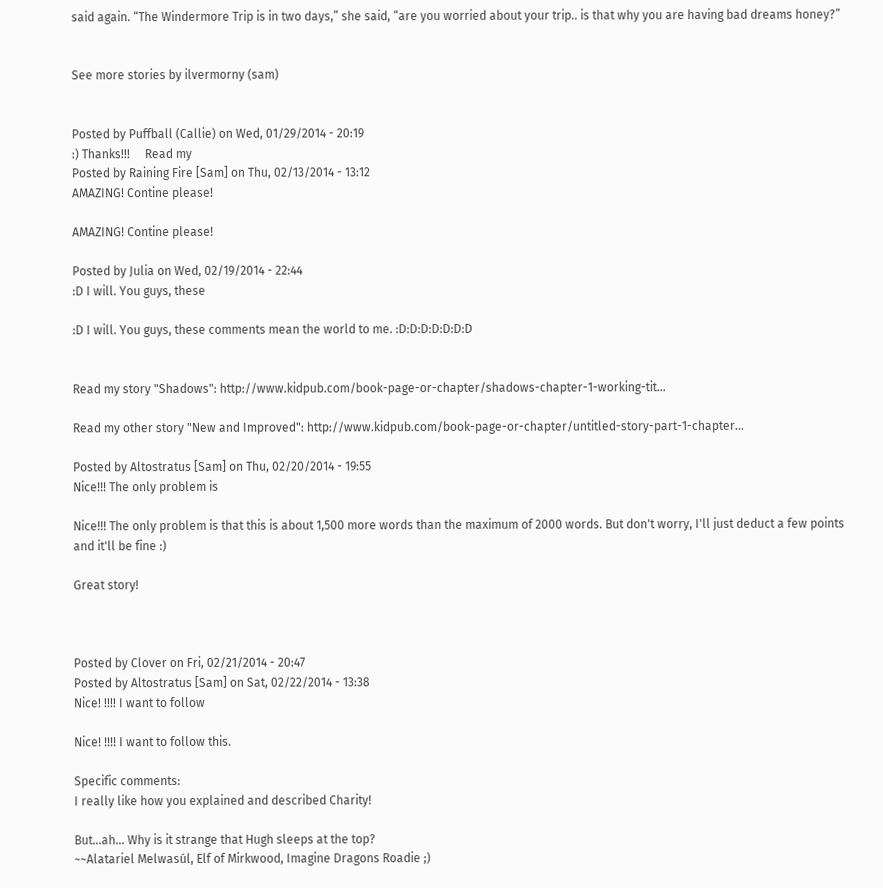said again. “The Windermore Trip is in two days,” she said, “are you worried about your trip.. is that why you are having bad dreams honey?”


See more stories by ilvermorny (sam)


Posted by Puffball (Callie) on Wed, 01/29/2014 - 20:19
:) Thanks!!!     Read my
Posted by Raining Fire [Sam] on Thu, 02/13/2014 - 13:12
AMAZING! Contine please!

AMAZING! Contine please!

Posted by Julia on Wed, 02/19/2014 - 22:44
:D I will. You guys, these

:D I will. You guys, these comments mean the world to me. :D:D:D:D:D:D:D


Read my story "Shadows": http://www.kidpub.com/book-page-or-chapter/shadows-chapter-1-working-tit...

Read my other story "New and Improved": http://www.kidpub.com/book-page-or-chapter/untitled-story-part-1-chapter...

Posted by Altostratus [Sam] on Thu, 02/20/2014 - 19:55
Nice!!! The only problem is

Nice!!! The only problem is that this is about 1,500 more words than the maximum of 2000 words. But don't worry, I'll just deduct a few points and it'll be fine :)

Great story!



Posted by Clover on Fri, 02/21/2014 - 20:47
Posted by Altostratus [Sam] on Sat, 02/22/2014 - 13:38
Nice! !!!! I want to follow

Nice! !!!! I want to follow this.

Specific comments:
I really like how you explained and described Charity!

But...ah... Why is it strange that Hugh sleeps at the top?
~~Alatariel Melwasúl, Elf of Mirkwood, Imagine Dragons Roadie ;)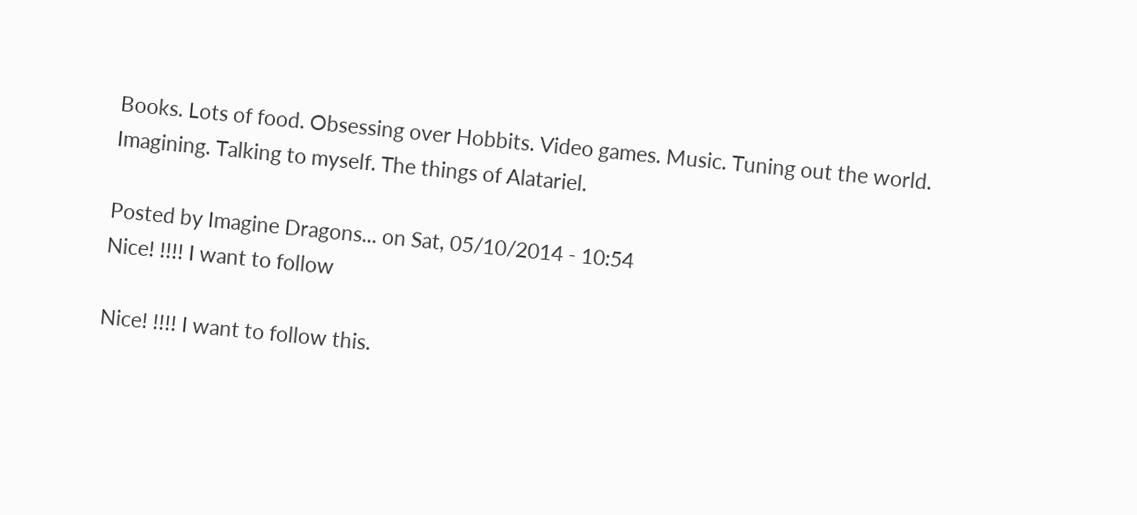Books. Lots of food. Obsessing over Hobbits. Video games. Music. Tuning out the world. Imagining. Talking to myself. The things of Alatariel.

Posted by Imagine Dragons... on Sat, 05/10/2014 - 10:54
Nice! !!!! I want to follow

Nice! !!!! I want to follow this.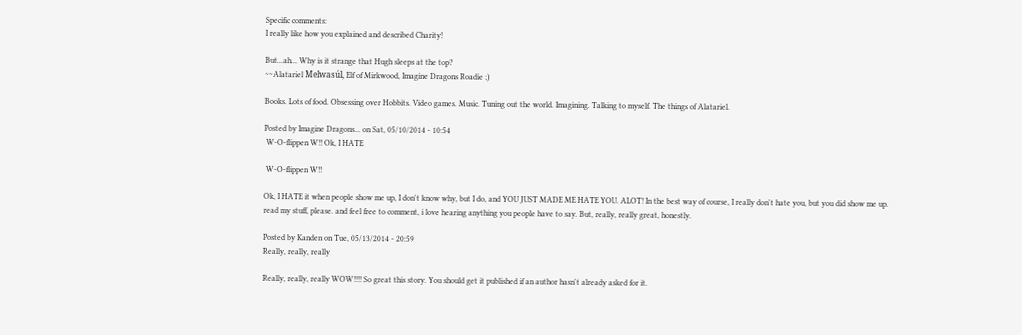Specific comments:
I really like how you explained and described Charity!

But...ah... Why is it strange that Hugh sleeps at the top?
~~Alatariel Melwasúl, Elf of Mirkwood, Imagine Dragons Roadie ;)

Books. Lots of food. Obsessing over Hobbits. Video games. Music. Tuning out the world. Imagining. Talking to myself. The things of Alatariel.

Posted by Imagine Dragons... on Sat, 05/10/2014 - 10:54
 W-O-flippen W!! Ok, I HATE

 W-O-flippen W!!

Ok, I HATE it when people show me up, I don't know why, but I do, and YOU JUST MADE ME HATE YOU. ALOT! In the best way of course, I really don't hate you, but you did show me up. read my stuff, please. and feel free to comment, i love hearing anything you people have to say. But, really, really great, honestly.

Posted by Kanden on Tue, 05/13/2014 - 20:59
Really, really, really

Really, really, really WOW!!!! So great this story. You should get it published if an author hasn't already asked for it.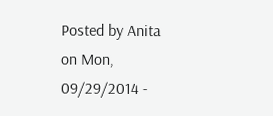Posted by Anita on Mon, 09/29/2014 -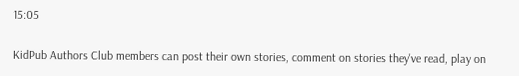15:05

KidPub Authors Club members can post their own stories, comment on stories they've read, play on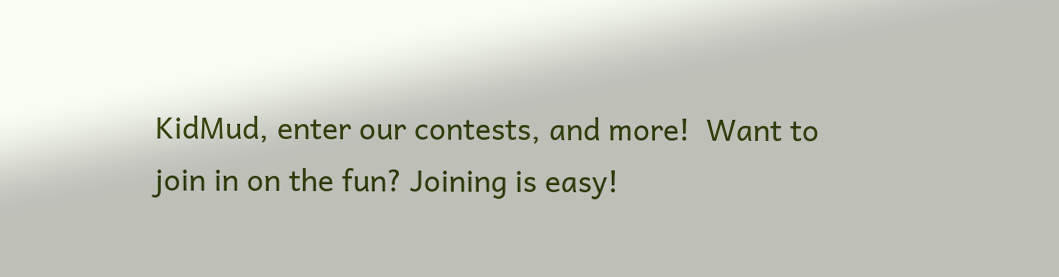KidMud, enter our contests, and more!  Want to join in on the fun? Joining is easy!